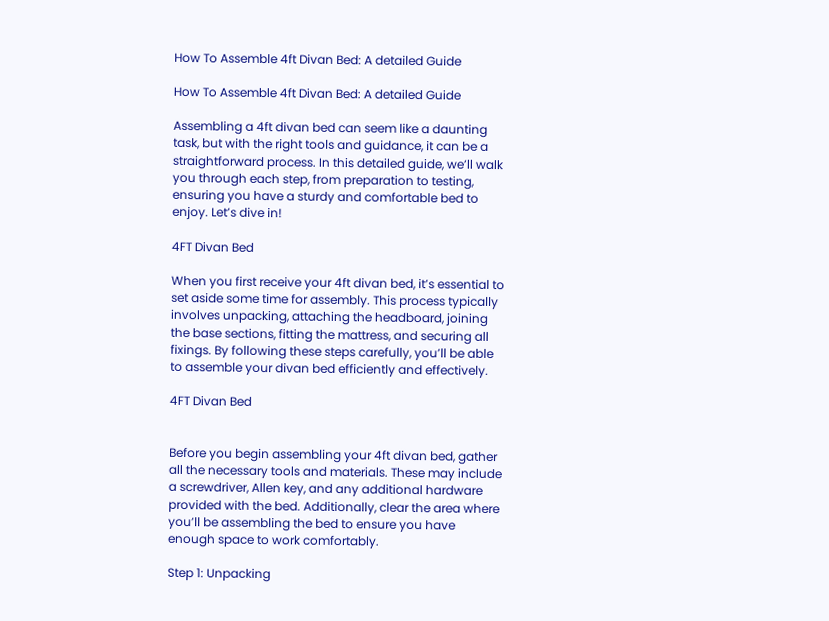How To Assemble 4ft Divan Bed: A detailed Guide

How To Assemble 4ft Divan Bed: A detailed Guide

Assembling a 4ft divan bed can seem like a daunting task, but with the right tools and guidance, it can be a straightforward process. In this detailed guide, we’ll walk you through each step, from preparation to testing, ensuring you have a sturdy and comfortable bed to enjoy. Let’s dive in!

4FT Divan Bed

When you first receive your 4ft divan bed, it’s essential to set aside some time for assembly. This process typically involves unpacking, attaching the headboard, joining the base sections, fitting the mattress, and securing all fixings. By following these steps carefully, you’ll be able to assemble your divan bed efficiently and effectively.

4FT Divan Bed


Before you begin assembling your 4ft divan bed, gather all the necessary tools and materials. These may include a screwdriver, Allen key, and any additional hardware provided with the bed. Additionally, clear the area where you’ll be assembling the bed to ensure you have enough space to work comfortably.

Step 1: Unpacking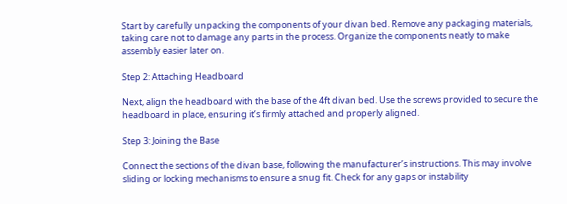Start by carefully unpacking the components of your divan bed. Remove any packaging materials, taking care not to damage any parts in the process. Organize the components neatly to make assembly easier later on.

Step 2: Attaching Headboard

Next, align the headboard with the base of the 4ft divan bed. Use the screws provided to secure the headboard in place, ensuring it’s firmly attached and properly aligned.

Step 3: Joining the Base

Connect the sections of the divan base, following the manufacturer’s instructions. This may involve sliding or locking mechanisms to ensure a snug fit. Check for any gaps or instability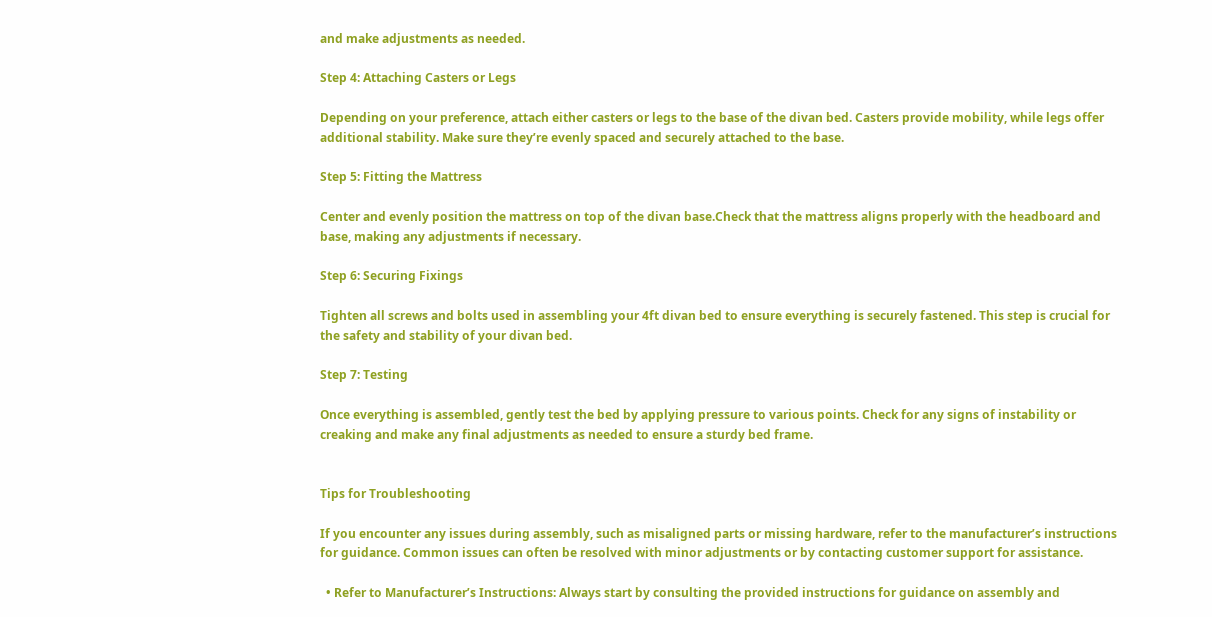and make adjustments as needed.

Step 4: Attaching Casters or Legs

Depending on your preference, attach either casters or legs to the base of the divan bed. Casters provide mobility, while legs offer additional stability. Make sure they’re evenly spaced and securely attached to the base.

Step 5: Fitting the Mattress

Center and evenly position the mattress on top of the divan base.Check that the mattress aligns properly with the headboard and base, making any adjustments if necessary.

Step 6: Securing Fixings

Tighten all screws and bolts used in assembling your 4ft divan bed to ensure everything is securely fastened. This step is crucial for the safety and stability of your divan bed.

Step 7: Testing

Once everything is assembled, gently test the bed by applying pressure to various points. Check for any signs of instability or creaking and make any final adjustments as needed to ensure a sturdy bed frame.


Tips for Troubleshooting

If you encounter any issues during assembly, such as misaligned parts or missing hardware, refer to the manufacturer’s instructions for guidance. Common issues can often be resolved with minor adjustments or by contacting customer support for assistance.

  • Refer to Manufacturer’s Instructions: Always start by consulting the provided instructions for guidance on assembly and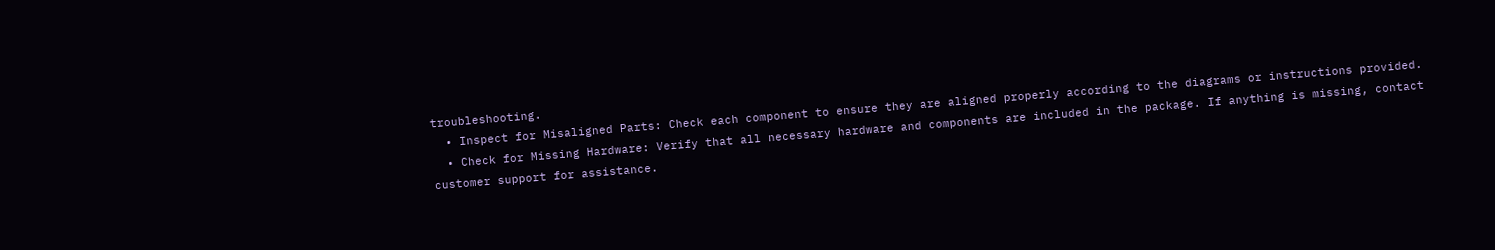troubleshooting.
  • Inspect for Misaligned Parts: Check each component to ensure they are aligned properly according to the diagrams or instructions provided.
  • Check for Missing Hardware: Verify that all necessary hardware and components are included in the package. If anything is missing, contact customer support for assistance.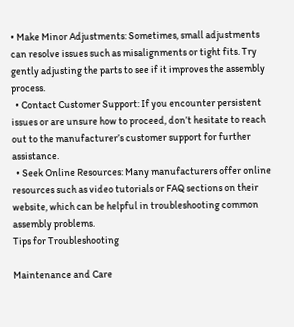• Make Minor Adjustments: Sometimes, small adjustments can resolve issues such as misalignments or tight fits. Try gently adjusting the parts to see if it improves the assembly process.
  • Contact Customer Support: If you encounter persistent issues or are unsure how to proceed, don’t hesitate to reach out to the manufacturer’s customer support for further assistance.
  • Seek Online Resources: Many manufacturers offer online resources such as video tutorials or FAQ sections on their website, which can be helpful in troubleshooting common assembly problems.
Tips for Troubleshooting

Maintenance and Care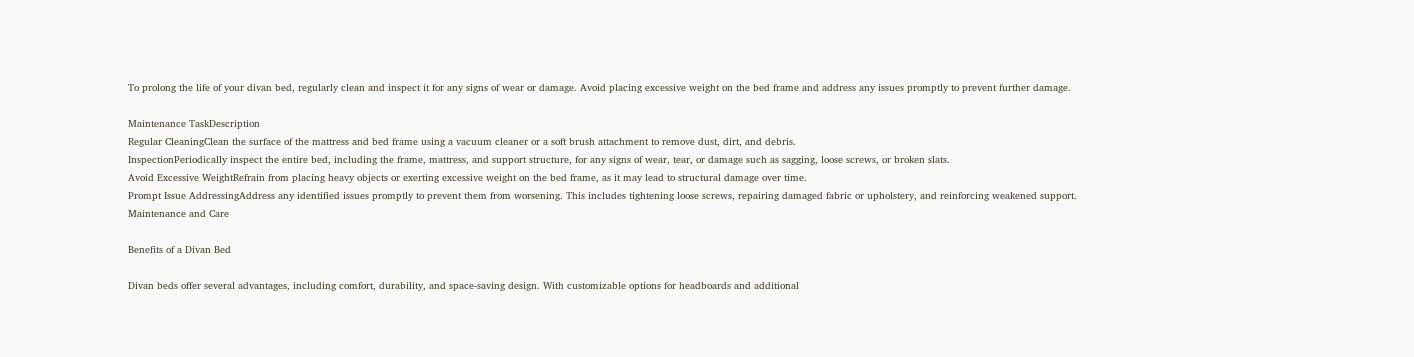To prolong the life of your divan bed, regularly clean and inspect it for any signs of wear or damage. Avoid placing excessive weight on the bed frame and address any issues promptly to prevent further damage.

Maintenance TaskDescription
Regular CleaningClean the surface of the mattress and bed frame using a vacuum cleaner or a soft brush attachment to remove dust, dirt, and debris.
InspectionPeriodically inspect the entire bed, including the frame, mattress, and support structure, for any signs of wear, tear, or damage such as sagging, loose screws, or broken slats.
Avoid Excessive WeightRefrain from placing heavy objects or exerting excessive weight on the bed frame, as it may lead to structural damage over time.
Prompt Issue AddressingAddress any identified issues promptly to prevent them from worsening. This includes tightening loose screws, repairing damaged fabric or upholstery, and reinforcing weakened support.
Maintenance and Care

Benefits of a Divan Bed

Divan beds offer several advantages, including comfort, durability, and space-saving design. With customizable options for headboards and additional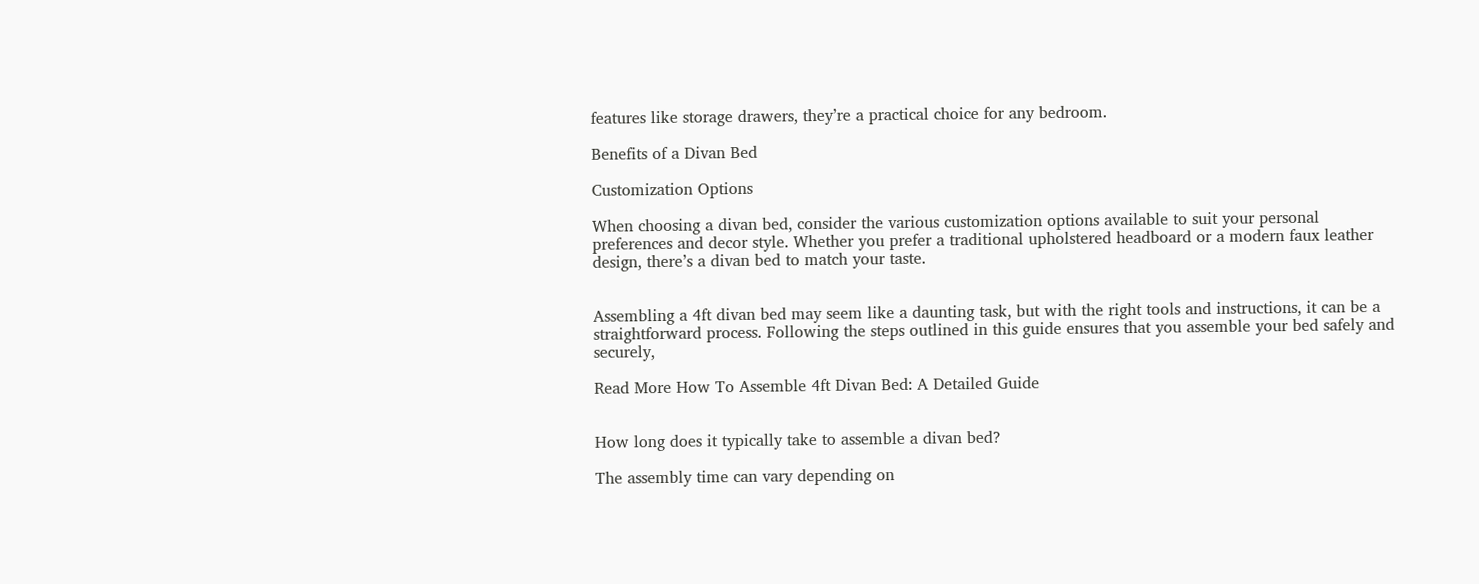features like storage drawers, they’re a practical choice for any bedroom.

Benefits of a Divan Bed

Customization Options

When choosing a divan bed, consider the various customization options available to suit your personal preferences and decor style. Whether you prefer a traditional upholstered headboard or a modern faux leather design, there’s a divan bed to match your taste.


Assembling a 4ft divan bed may seem like a daunting task, but with the right tools and instructions, it can be a straightforward process. Following the steps outlined in this guide ensures that you assemble your bed safely and securely,

Read More How To Assemble 4ft Divan Bed: A Detailed Guide


How long does it typically take to assemble a divan bed?

The assembly time can vary depending on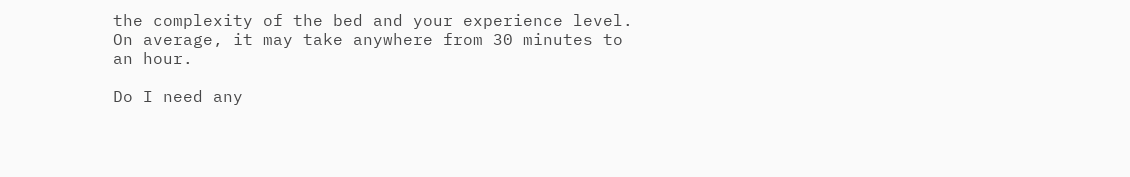the complexity of the bed and your experience level. On average, it may take anywhere from 30 minutes to an hour.

Do I need any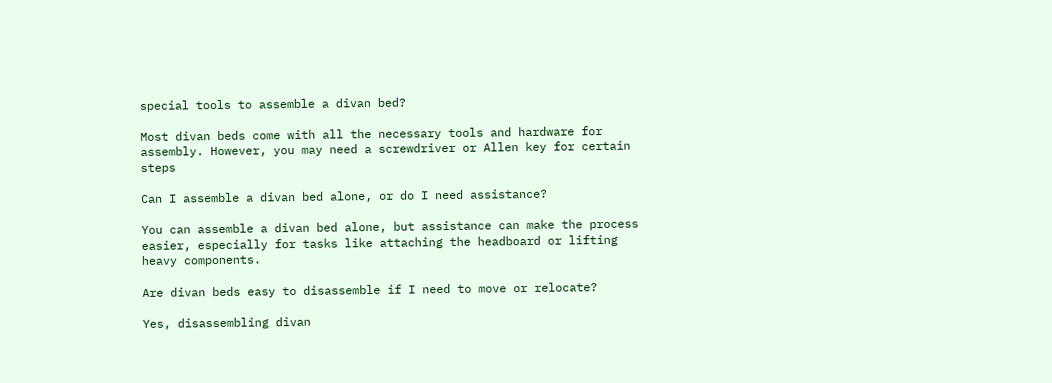special tools to assemble a divan bed?

Most divan beds come with all the necessary tools and hardware for assembly. However, you may need a screwdriver or Allen key for certain steps

Can I assemble a divan bed alone, or do I need assistance?

You can assemble a divan bed alone, but assistance can make the process easier, especially for tasks like attaching the headboard or lifting heavy components.

Are divan beds easy to disassemble if I need to move or relocate?

Yes, disassembling divan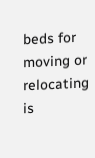beds for moving or relocating is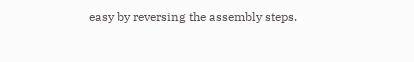easy by reversing the assembly steps.